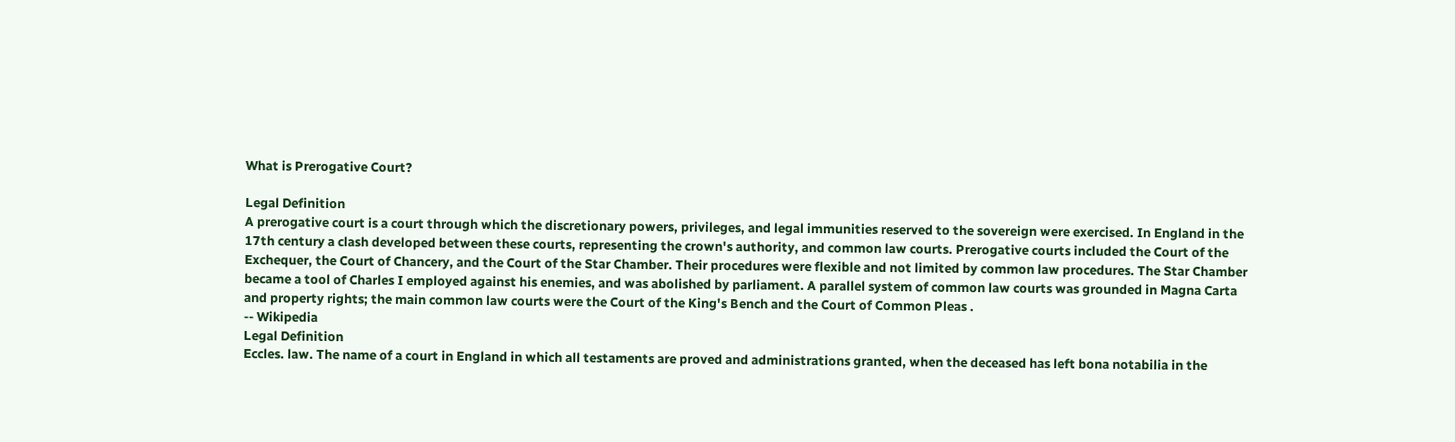What is Prerogative Court?

Legal Definition
A prerogative court is a court through which the discretionary powers, privileges, and legal immunities reserved to the sovereign were exercised. In England in the 17th century a clash developed between these courts, representing the crown's authority, and common law courts. Prerogative courts included the Court of the Exchequer, the Court of Chancery, and the Court of the Star Chamber. Their procedures were flexible and not limited by common law procedures. The Star Chamber became a tool of Charles I employed against his enemies, and was abolished by parliament. A parallel system of common law courts was grounded in Magna Carta and property rights; the main common law courts were the Court of the King's Bench and the Court of Common Pleas .
-- Wikipedia
Legal Definition
Eccles. law. The name of a court in England in which all testaments are proved and administrations granted, when the deceased has left bona notabilia in the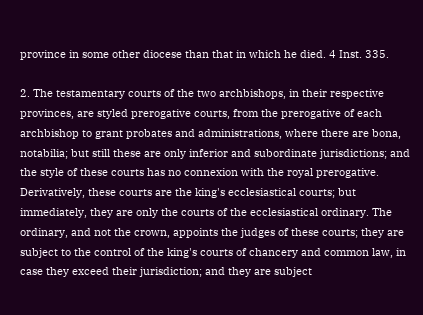province in some other diocese than that in which he died. 4 Inst. 335.

2. The testamentary courts of the two archbishops, in their respective provinces, are styled prerogative courts, from the prerogative of each archbishop to grant probates and administrations, where there are bona, notabilia; but still these are only inferior and subordinate jurisdictions; and the style of these courts has no connexion with the royal prerogative. Derivatively, these courts are the king's ecclesiastical courts; but immediately, they are only the courts of the ecclesiastical ordinary. The ordinary, and not the crown, appoints the judges of these courts; they are subject to the control of the king's courts of chancery and common law, in case they exceed their jurisdiction; and they are subject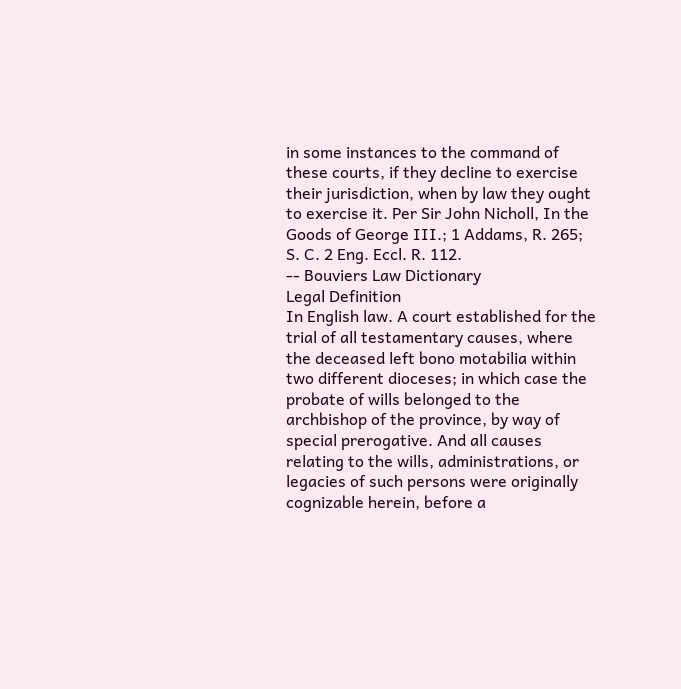in some instances to the command of these courts, if they decline to exercise their jurisdiction, when by law they ought to exercise it. Per Sir John Nicholl, In the Goods of George III.; 1 Addams, R. 265; S. C. 2 Eng. Eccl. R. 112.
-- Bouviers Law Dictionary
Legal Definition
In English law. A court established for the trial of all testamentary causes, where the deceased left bono motabilia within two different dioceses; in which case the probate of wills belonged to the archbishop of the province, by way of special prerogative. And all causes relating to the wills, administrations, or legacies of such persons were originally cognizable herein, before a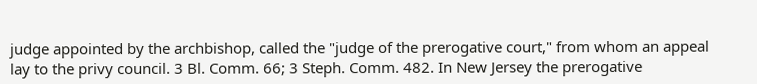judge appointed by the archbishop, called the "judge of the prerogative court," from whom an appeal lay to the privy council. 3 Bl. Comm. 66; 3 Steph. Comm. 482. In New Jersey the prerogative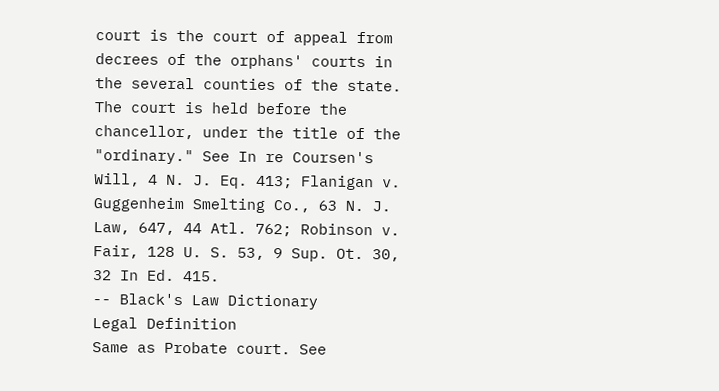court is the court of appeal from decrees of the orphans' courts in the several counties of the state. The court is held before the chancellor, under the title of the "ordinary." See In re Coursen's Will, 4 N. J. Eq. 413; Flanigan v. Guggenheim Smelting Co., 63 N. J. Law, 647, 44 Atl. 762; Robinson v. Fair, 128 U. S. 53, 9 Sup. Ot. 30, 32 In Ed. 415.
-- Black's Law Dictionary
Legal Definition
Same as Probate court. See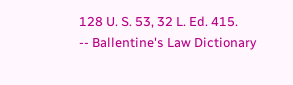128 U. S. 53, 32 L. Ed. 415.
-- Ballentine's Law Dictionary